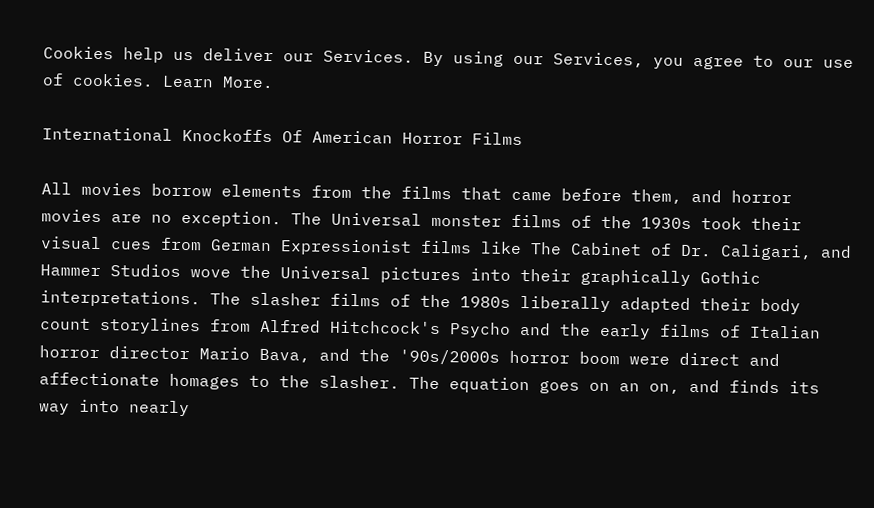Cookies help us deliver our Services. By using our Services, you agree to our use of cookies. Learn More.

International Knockoffs Of American Horror Films

All movies borrow elements from the films that came before them, and horror movies are no exception. The Universal monster films of the 1930s took their visual cues from German Expressionist films like The Cabinet of Dr. Caligari, and Hammer Studios wove the Universal pictures into their graphically Gothic interpretations. The slasher films of the 1980s liberally adapted their body count storylines from Alfred Hitchcock's Psycho and the early films of Italian horror director Mario Bava, and the '90s/2000s horror boom were direct and affectionate homages to the slasher. The equation goes on an on, and finds its way into nearly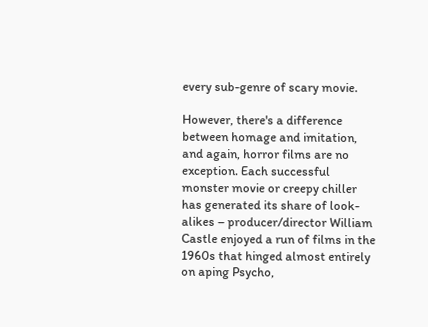every sub-genre of scary movie.

However, there's a difference between homage and imitation, and again, horror films are no exception. Each successful monster movie or creepy chiller has generated its share of look-alikes – producer/director William Castle enjoyed a run of films in the 1960s that hinged almost entirely on aping Psycho,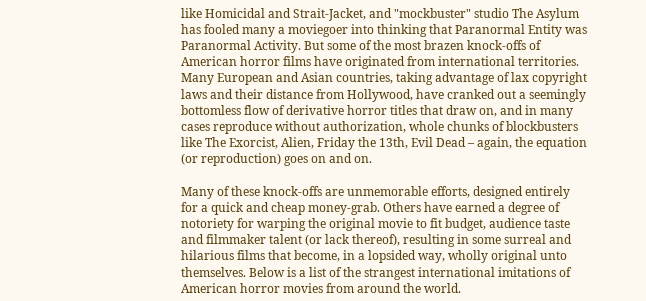like Homicidal and Strait-Jacket, and "mockbuster" studio The Asylum has fooled many a moviegoer into thinking that Paranormal Entity was Paranormal Activity. But some of the most brazen knock-offs of American horror films have originated from international territories. Many European and Asian countries, taking advantage of lax copyright laws and their distance from Hollywood, have cranked out a seemingly bottomless flow of derivative horror titles that draw on, and in many cases reproduce without authorization, whole chunks of blockbusters like The Exorcist, Alien, Friday the 13th, Evil Dead – again, the equation (or reproduction) goes on and on.

Many of these knock-offs are unmemorable efforts, designed entirely for a quick and cheap money-grab. Others have earned a degree of notoriety for warping the original movie to fit budget, audience taste and filmmaker talent (or lack thereof), resulting in some surreal and hilarious films that become, in a lopsided way, wholly original unto themselves. Below is a list of the strangest international imitations of American horror movies from around the world.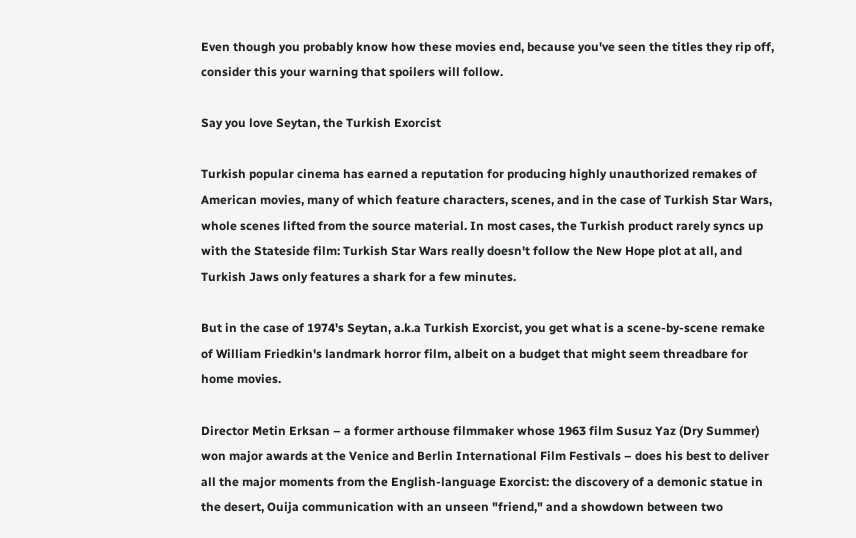Even though you probably know how these movies end, because you've seen the titles they rip off, consider this your warning that spoilers will follow.

Say you love Seytan, the Turkish Exorcist

Turkish popular cinema has earned a reputation for producing highly unauthorized remakes of American movies, many of which feature characters, scenes, and in the case of Turkish Star Wars, whole scenes lifted from the source material. In most cases, the Turkish product rarely syncs up with the Stateside film: Turkish Star Wars really doesn't follow the New Hope plot at all, and Turkish Jaws only features a shark for a few minutes.

But in the case of 1974's Seytan, a.k.a Turkish Exorcist, you get what is a scene-by-scene remake of William Friedkin's landmark horror film, albeit on a budget that might seem threadbare for home movies.

Director Metin Erksan – a former arthouse filmmaker whose 1963 film Susuz Yaz (Dry Summer) won major awards at the Venice and Berlin International Film Festivals – does his best to deliver all the major moments from the English-language Exorcist: the discovery of a demonic statue in the desert, Ouija communication with an unseen "friend," and a showdown between two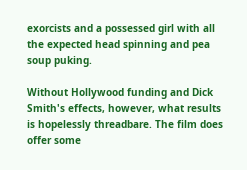exorcists and a possessed girl with all the expected head spinning and pea soup puking.

Without Hollywood funding and Dick Smith's effects, however, what results is hopelessly threadbare. The film does offer some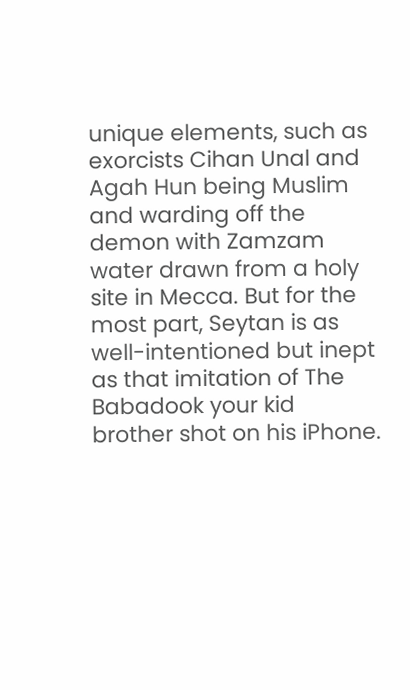unique elements, such as exorcists Cihan Unal and Agah Hun being Muslim and warding off the demon with Zamzam water drawn from a holy site in Mecca. But for the most part, Seytan is as well-intentioned but inept as that imitation of The Babadook your kid brother shot on his iPhone.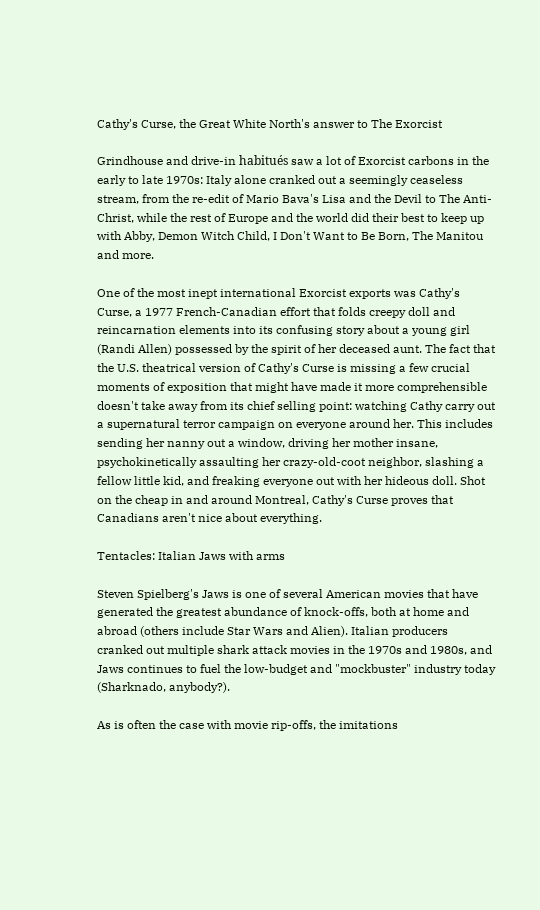Cathy's Curse, the Great White North's answer to The Exorcist

Grindhouse and drive-in habitués saw a lot of Exorcist carbons in the early to late 1970s: Italy alone cranked out a seemingly ceaseless stream, from the re-edit of Mario Bava's Lisa and the Devil to The Anti-Christ, while the rest of Europe and the world did their best to keep up with Abby, Demon Witch Child, I Don't Want to Be Born, The Manitou and more.

One of the most inept international Exorcist exports was Cathy's Curse, a 1977 French-Canadian effort that folds creepy doll and reincarnation elements into its confusing story about a young girl (Randi Allen) possessed by the spirit of her deceased aunt. The fact that the U.S. theatrical version of Cathy's Curse is missing a few crucial moments of exposition that might have made it more comprehensible doesn't take away from its chief selling point: watching Cathy carry out a supernatural terror campaign on everyone around her. This includes sending her nanny out a window, driving her mother insane, psychokinetically assaulting her crazy-old-coot neighbor, slashing a fellow little kid, and freaking everyone out with her hideous doll. Shot on the cheap in and around Montreal, Cathy's Curse proves that Canadians aren't nice about everything.

Tentacles: Italian Jaws with arms

Steven Spielberg's Jaws is one of several American movies that have generated the greatest abundance of knock-offs, both at home and abroad (others include Star Wars and Alien). Italian producers cranked out multiple shark attack movies in the 1970s and 1980s, and Jaws continues to fuel the low-budget and "mockbuster" industry today (Sharknado, anybody?).

As is often the case with movie rip-offs, the imitations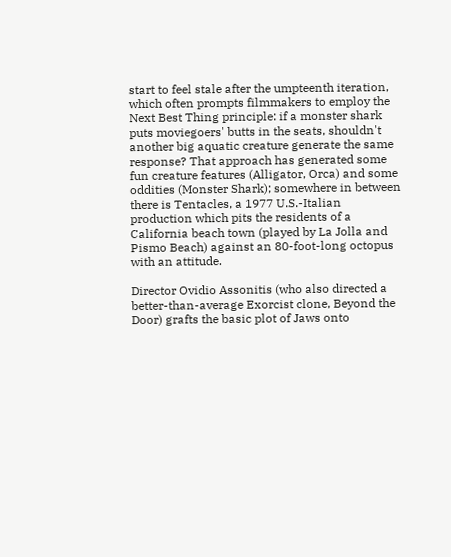start to feel stale after the umpteenth iteration, which often prompts filmmakers to employ the Next Best Thing principle: if a monster shark puts moviegoers' butts in the seats, shouldn't another big aquatic creature generate the same response? That approach has generated some fun creature features (Alligator, Orca) and some oddities (Monster Shark); somewhere in between there is Tentacles, a 1977 U.S.-Italian production which pits the residents of a California beach town (played by La Jolla and Pismo Beach) against an 80-foot-long octopus with an attitude.

Director Ovidio Assonitis (who also directed a better-than-average Exorcist clone, Beyond the Door) grafts the basic plot of Jaws onto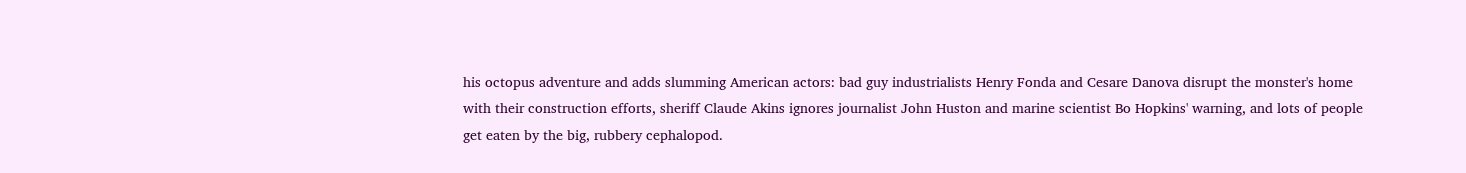his octopus adventure and adds slumming American actors: bad guy industrialists Henry Fonda and Cesare Danova disrupt the monster's home with their construction efforts, sheriff Claude Akins ignores journalist John Huston and marine scientist Bo Hopkins' warning, and lots of people get eaten by the big, rubbery cephalopod.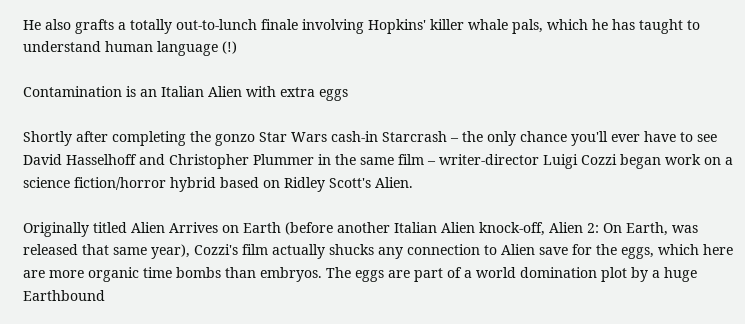He also grafts a totally out-to-lunch finale involving Hopkins' killer whale pals, which he has taught to understand human language (!)

Contamination is an Italian Alien with extra eggs

Shortly after completing the gonzo Star Wars cash-in Starcrash – the only chance you'll ever have to see David Hasselhoff and Christopher Plummer in the same film – writer-director Luigi Cozzi began work on a science fiction/horror hybrid based on Ridley Scott's Alien.

Originally titled Alien Arrives on Earth (before another Italian Alien knock-off, Alien 2: On Earth, was released that same year), Cozzi's film actually shucks any connection to Alien save for the eggs, which here are more organic time bombs than embryos. The eggs are part of a world domination plot by a huge Earthbound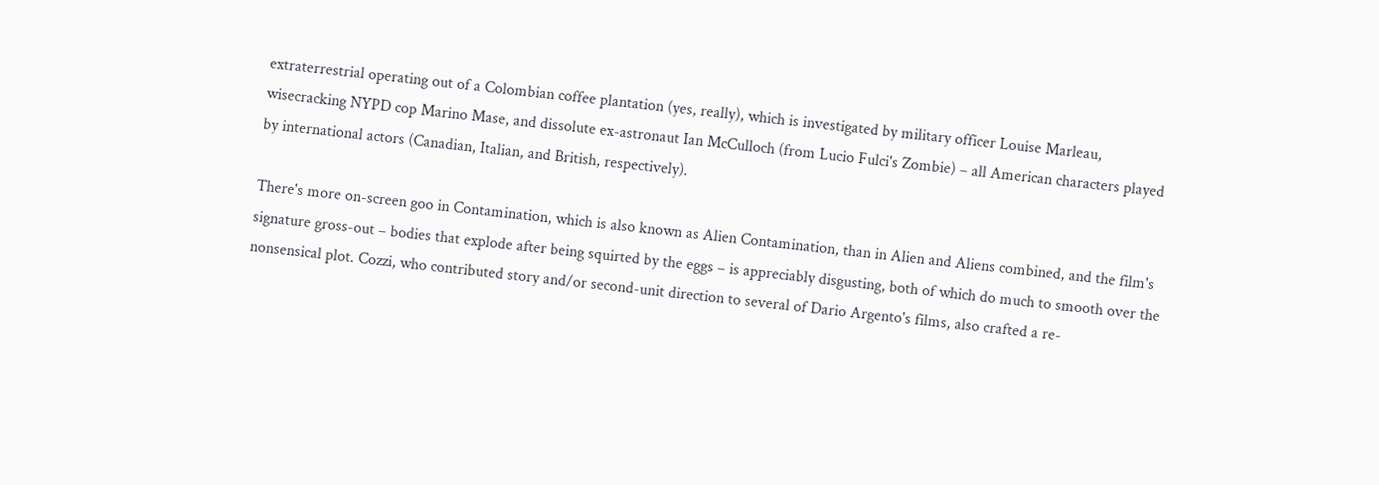extraterrestrial operating out of a Colombian coffee plantation (yes, really), which is investigated by military officer Louise Marleau, wisecracking NYPD cop Marino Mase, and dissolute ex-astronaut Ian McCulloch (from Lucio Fulci's Zombie) – all American characters played by international actors (Canadian, Italian, and British, respectively).

There's more on-screen goo in Contamination, which is also known as Alien Contamination, than in Alien and Aliens combined, and the film's signature gross-out – bodies that explode after being squirted by the eggs – is appreciably disgusting, both of which do much to smooth over the nonsensical plot. Cozzi, who contributed story and/or second-unit direction to several of Dario Argento's films, also crafted a re-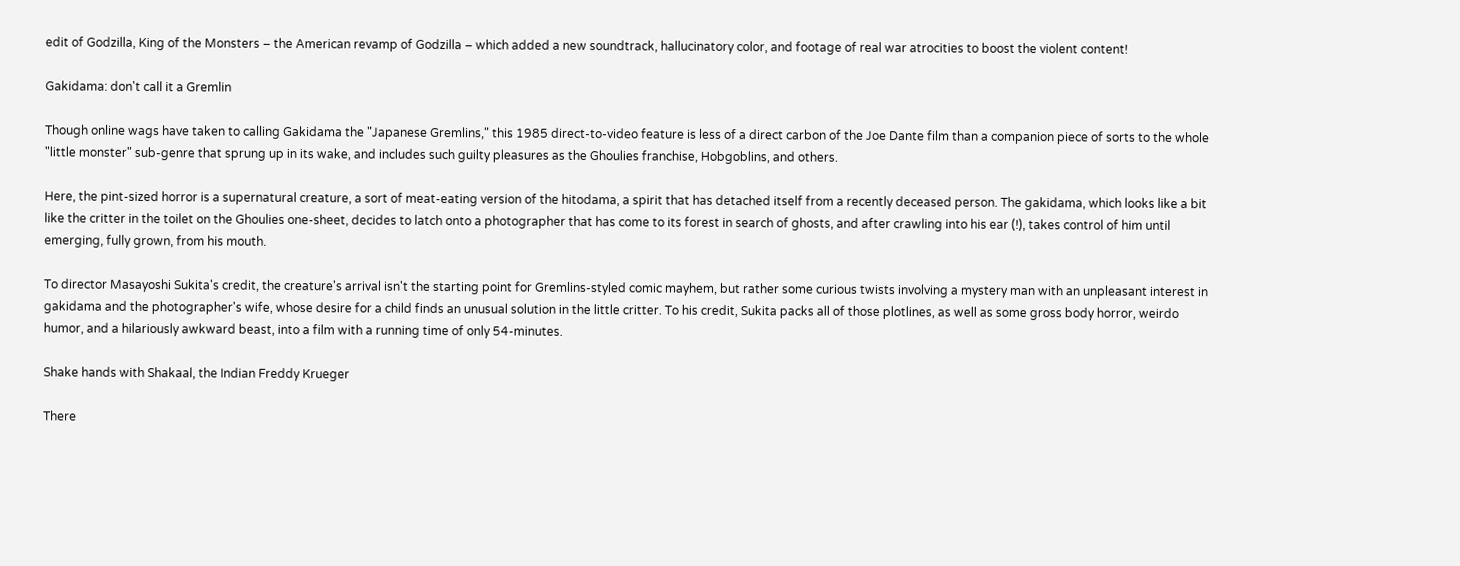edit of Godzilla, King of the Monsters – the American revamp of Godzilla – which added a new soundtrack, hallucinatory color, and footage of real war atrocities to boost the violent content!

Gakidama: don't call it a Gremlin

Though online wags have taken to calling Gakidama the "Japanese Gremlins," this 1985 direct-to-video feature is less of a direct carbon of the Joe Dante film than a companion piece of sorts to the whole "little monster" sub-genre that sprung up in its wake, and includes such guilty pleasures as the Ghoulies franchise, Hobgoblins, and others.

Here, the pint-sized horror is a supernatural creature, a sort of meat-eating version of the hitodama, a spirit that has detached itself from a recently deceased person. The gakidama, which looks like a bit like the critter in the toilet on the Ghoulies one-sheet, decides to latch onto a photographer that has come to its forest in search of ghosts, and after crawling into his ear (!), takes control of him until emerging, fully grown, from his mouth.

To director Masayoshi Sukita's credit, the creature's arrival isn't the starting point for Gremlins-styled comic mayhem, but rather some curious twists involving a mystery man with an unpleasant interest in gakidama and the photographer's wife, whose desire for a child finds an unusual solution in the little critter. To his credit, Sukita packs all of those plotlines, as well as some gross body horror, weirdo humor, and a hilariously awkward beast, into a film with a running time of only 54-minutes.

Shake hands with Shakaal, the Indian Freddy Krueger

There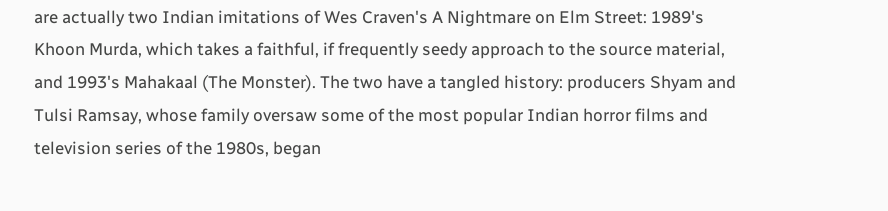are actually two Indian imitations of Wes Craven's A Nightmare on Elm Street: 1989's Khoon Murda, which takes a faithful, if frequently seedy approach to the source material, and 1993's Mahakaal (The Monster). The two have a tangled history: producers Shyam and Tulsi Ramsay, whose family oversaw some of the most popular Indian horror films and television series of the 1980s, began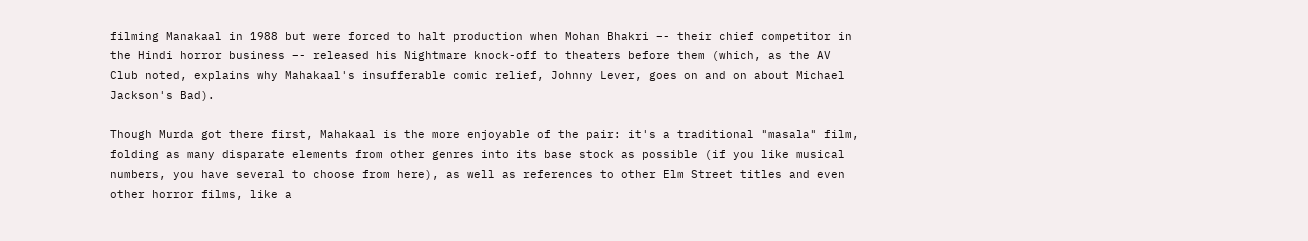filming Manakaal in 1988 but were forced to halt production when Mohan Bhakri –- their chief competitor in the Hindi horror business –- released his Nightmare knock-off to theaters before them (which, as the AV Club noted, explains why Mahakaal's insufferable comic relief, Johnny Lever, goes on and on about Michael Jackson's Bad).

Though Murda got there first, Mahakaal is the more enjoyable of the pair: it's a traditional "masala" film, folding as many disparate elements from other genres into its base stock as possible (if you like musical numbers, you have several to choose from here), as well as references to other Elm Street titles and even other horror films, like a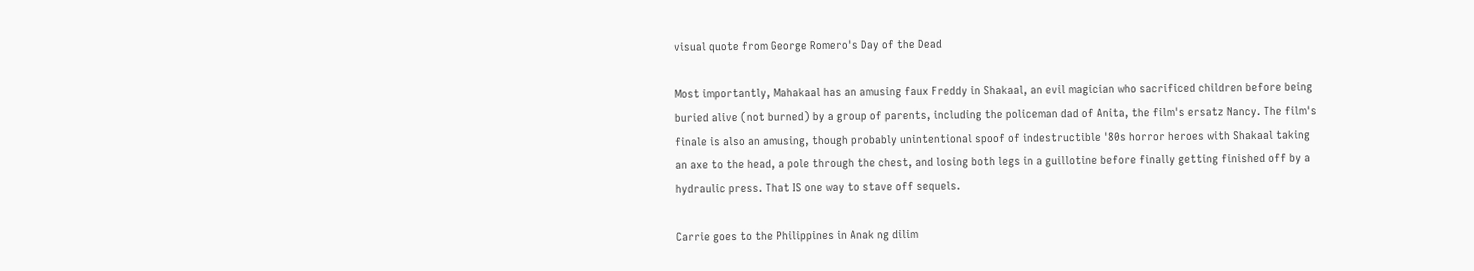visual quote from George Romero's Day of the Dead

Most importantly, Mahakaal has an amusing faux Freddy in Shakaal, an evil magician who sacrificed children before being buried alive (not burned) by a group of parents, including the policeman dad of Anita, the film's ersatz Nancy. The film's finale is also an amusing, though probably unintentional spoof of indestructible '80s horror heroes with Shakaal taking an axe to the head, a pole through the chest, and losing both legs in a guillotine before finally getting finished off by a hydraulic press. That IS one way to stave off sequels.

Carrie goes to the Philippines in Anak ng dilim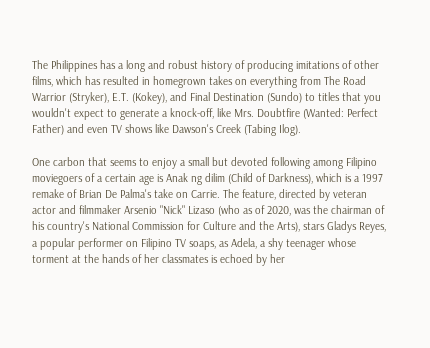The Philippines has a long and robust history of producing imitations of other films, which has resulted in homegrown takes on everything from The Road Warrior (Stryker), E.T. (Kokey), and Final Destination (Sundo) to titles that you wouldn't expect to generate a knock-off, like Mrs. Doubtfire (Wanted: Perfect Father) and even TV shows like Dawson's Creek (Tabing Ilog).

One carbon that seems to enjoy a small but devoted following among Filipino moviegoers of a certain age is Anak ng dilim (Child of Darkness), which is a 1997 remake of Brian De Palma's take on Carrie. The feature, directed by veteran actor and filmmaker Arsenio "Nick" Lizaso (who as of 2020, was the chairman of his country's National Commission for Culture and the Arts), stars Gladys Reyes, a popular performer on Filipino TV soaps, as Adela, a shy teenager whose torment at the hands of her classmates is echoed by her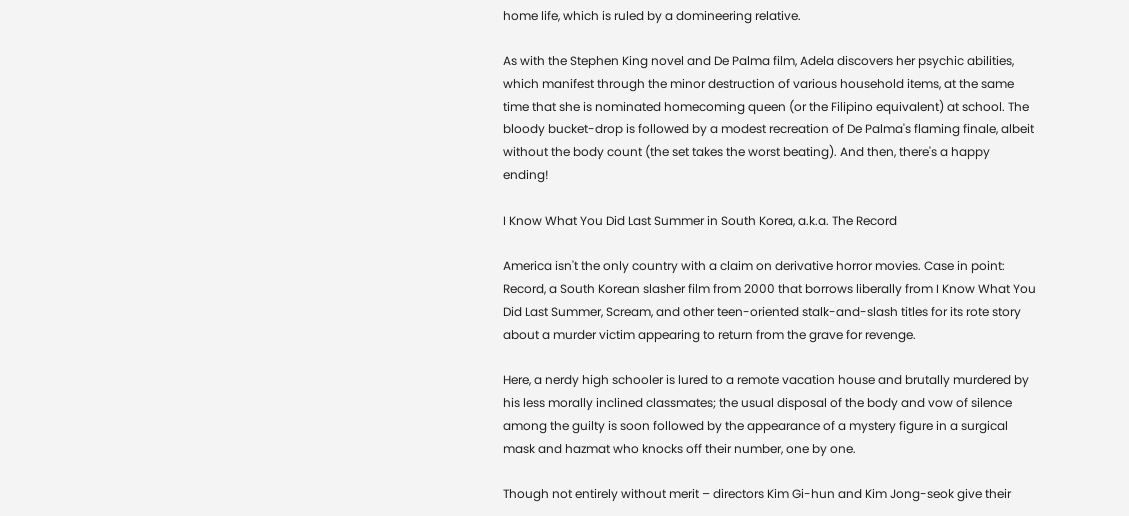home life, which is ruled by a domineering relative.

As with the Stephen King novel and De Palma film, Adela discovers her psychic abilities, which manifest through the minor destruction of various household items, at the same time that she is nominated homecoming queen (or the Filipino equivalent) at school. The bloody bucket-drop is followed by a modest recreation of De Palma's flaming finale, albeit without the body count (the set takes the worst beating). And then, there's a happy ending!

I Know What You Did Last Summer in South Korea, a.k.a. The Record

America isn't the only country with a claim on derivative horror movies. Case in point: Record, a South Korean slasher film from 2000 that borrows liberally from I Know What You Did Last Summer, Scream, and other teen-oriented stalk-and-slash titles for its rote story about a murder victim appearing to return from the grave for revenge.

Here, a nerdy high schooler is lured to a remote vacation house and brutally murdered by his less morally inclined classmates; the usual disposal of the body and vow of silence among the guilty is soon followed by the appearance of a mystery figure in a surgical mask and hazmat who knocks off their number, one by one.

Though not entirely without merit – directors Kim Gi-hun and Kim Jong-seok give their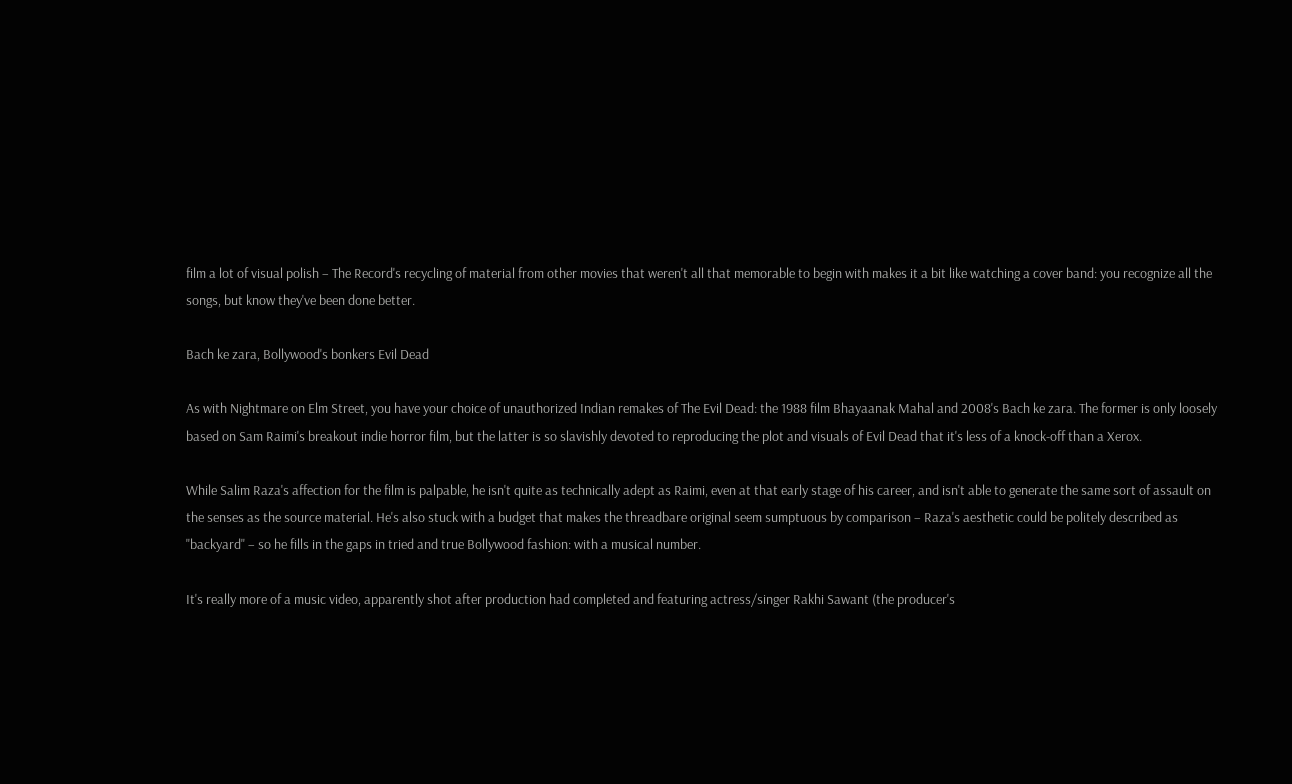film a lot of visual polish – The Record's recycling of material from other movies that weren't all that memorable to begin with makes it a bit like watching a cover band: you recognize all the songs, but know they've been done better.

Bach ke zara, Bollywood's bonkers Evil Dead

As with Nightmare on Elm Street, you have your choice of unauthorized Indian remakes of The Evil Dead: the 1988 film Bhayaanak Mahal and 2008's Bach ke zara. The former is only loosely based on Sam Raimi's breakout indie horror film, but the latter is so slavishly devoted to reproducing the plot and visuals of Evil Dead that it's less of a knock-off than a Xerox.

While Salim Raza's affection for the film is palpable, he isn't quite as technically adept as Raimi, even at that early stage of his career, and isn't able to generate the same sort of assault on the senses as the source material. He's also stuck with a budget that makes the threadbare original seem sumptuous by comparison – Raza's aesthetic could be politely described as "backyard" – so he fills in the gaps in tried and true Bollywood fashion: with a musical number.

It's really more of a music video, apparently shot after production had completed and featuring actress/singer Rakhi Sawant (the producer's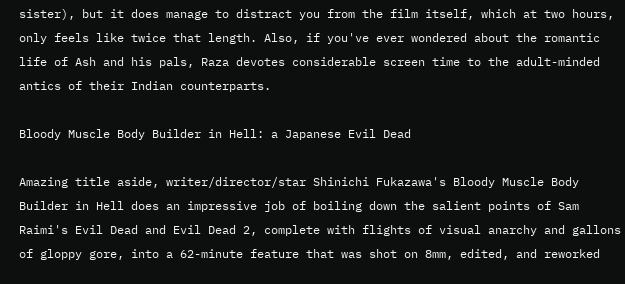sister), but it does manage to distract you from the film itself, which at two hours, only feels like twice that length. Also, if you've ever wondered about the romantic life of Ash and his pals, Raza devotes considerable screen time to the adult-minded antics of their Indian counterparts.

Bloody Muscle Body Builder in Hell: a Japanese Evil Dead

Amazing title aside, writer/director/star Shinichi Fukazawa's Bloody Muscle Body Builder in Hell does an impressive job of boiling down the salient points of Sam Raimi's Evil Dead and Evil Dead 2, complete with flights of visual anarchy and gallons of gloppy gore, into a 62-minute feature that was shot on 8mm, edited, and reworked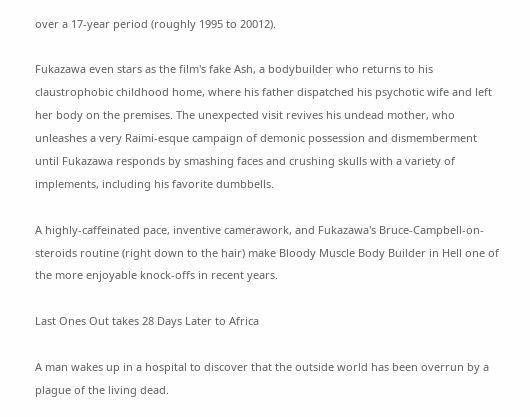over a 17-year period (roughly 1995 to 20012).

Fukazawa even stars as the film's fake Ash, a bodybuilder who returns to his claustrophobic childhood home, where his father dispatched his psychotic wife and left her body on the premises. The unexpected visit revives his undead mother, who unleashes a very Raimi-esque campaign of demonic possession and dismemberment until Fukazawa responds by smashing faces and crushing skulls with a variety of implements, including his favorite dumbbells.

A highly-caffeinated pace, inventive camerawork, and Fukazawa's Bruce-Campbell-on-steroids routine (right down to the hair) make Bloody Muscle Body Builder in Hell one of the more enjoyable knock-offs in recent years.

Last Ones Out takes 28 Days Later to Africa

A man wakes up in a hospital to discover that the outside world has been overrun by a plague of the living dead.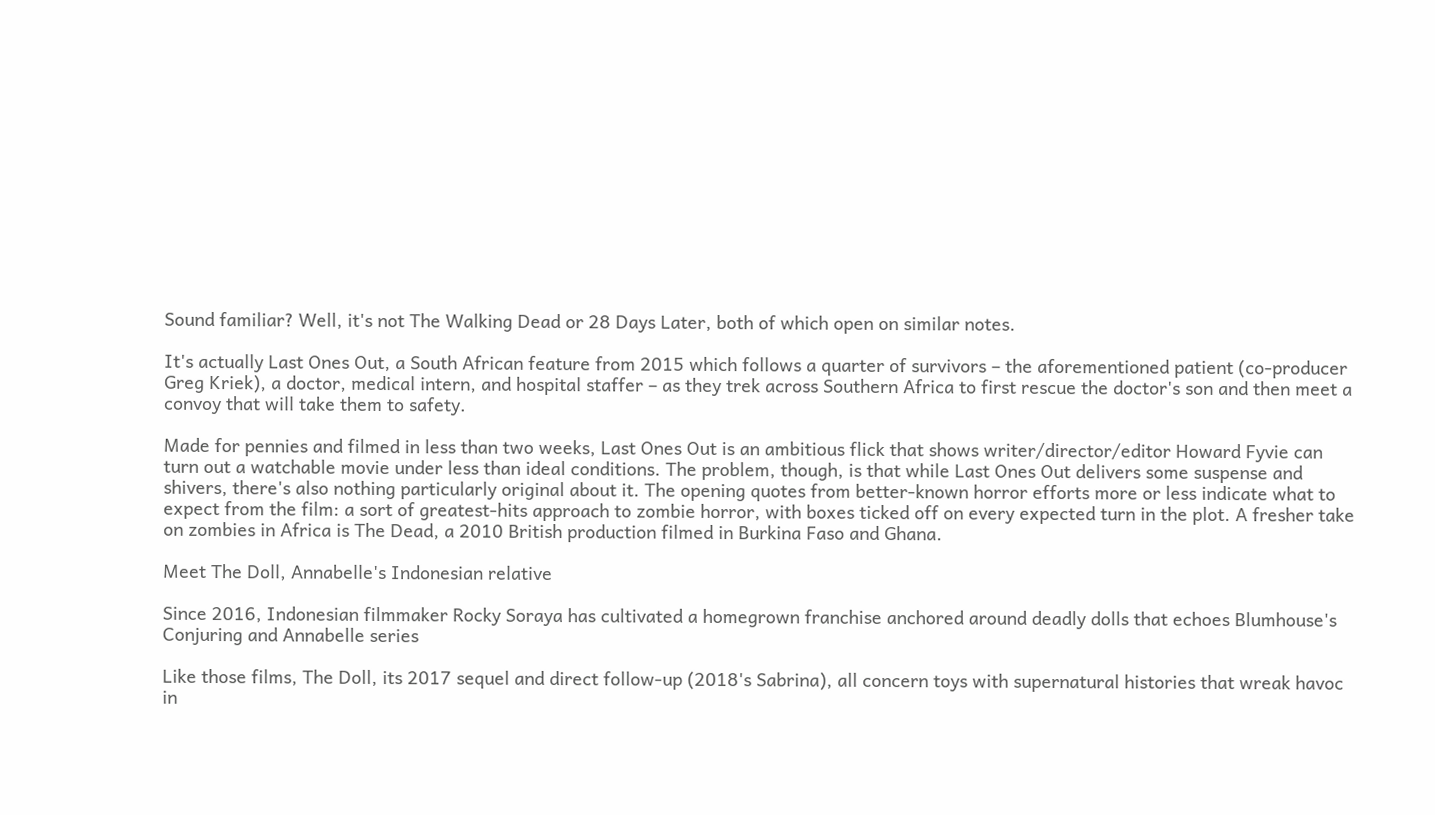Sound familiar? Well, it's not The Walking Dead or 28 Days Later, both of which open on similar notes.

It's actually Last Ones Out, a South African feature from 2015 which follows a quarter of survivors – the aforementioned patient (co-producer Greg Kriek), a doctor, medical intern, and hospital staffer – as they trek across Southern Africa to first rescue the doctor's son and then meet a convoy that will take them to safety.

Made for pennies and filmed in less than two weeks, Last Ones Out is an ambitious flick that shows writer/director/editor Howard Fyvie can turn out a watchable movie under less than ideal conditions. The problem, though, is that while Last Ones Out delivers some suspense and shivers, there's also nothing particularly original about it. The opening quotes from better-known horror efforts more or less indicate what to expect from the film: a sort of greatest-hits approach to zombie horror, with boxes ticked off on every expected turn in the plot. A fresher take on zombies in Africa is The Dead, a 2010 British production filmed in Burkina Faso and Ghana.

Meet The Doll, Annabelle's Indonesian relative

Since 2016, Indonesian filmmaker Rocky Soraya has cultivated a homegrown franchise anchored around deadly dolls that echoes Blumhouse's Conjuring and Annabelle series

Like those films, The Doll, its 2017 sequel and direct follow-up (2018's Sabrina), all concern toys with supernatural histories that wreak havoc in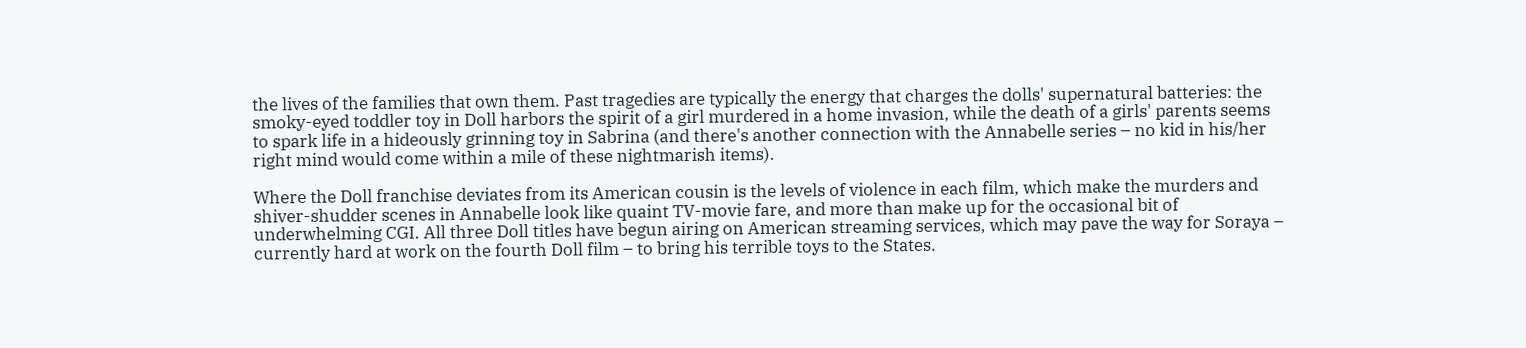the lives of the families that own them. Past tragedies are typically the energy that charges the dolls' supernatural batteries: the smoky-eyed toddler toy in Doll harbors the spirit of a girl murdered in a home invasion, while the death of a girls' parents seems to spark life in a hideously grinning toy in Sabrina (and there's another connection with the Annabelle series – no kid in his/her right mind would come within a mile of these nightmarish items).

Where the Doll franchise deviates from its American cousin is the levels of violence in each film, which make the murders and shiver-shudder scenes in Annabelle look like quaint TV-movie fare, and more than make up for the occasional bit of underwhelming CGI. All three Doll titles have begun airing on American streaming services, which may pave the way for Soraya – currently hard at work on the fourth Doll film – to bring his terrible toys to the States.